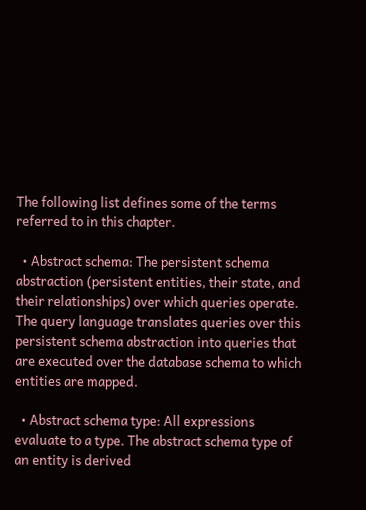The following list defines some of the terms referred to in this chapter.

  • Abstract schema: The persistent schema abstraction (persistent entities, their state, and their relationships) over which queries operate. The query language translates queries over this persistent schema abstraction into queries that are executed over the database schema to which entities are mapped.

  • Abstract schema type: All expressions evaluate to a type. The abstract schema type of an entity is derived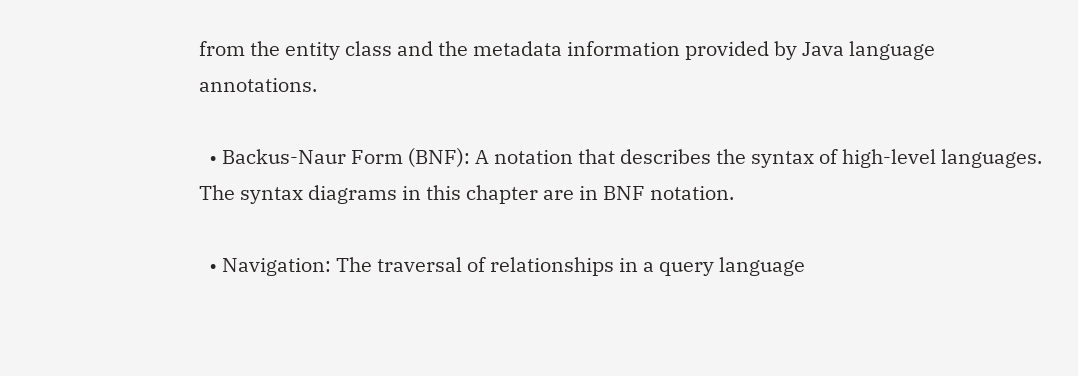from the entity class and the metadata information provided by Java language annotations.

  • Backus-Naur Form (BNF): A notation that describes the syntax of high-level languages. The syntax diagrams in this chapter are in BNF notation.

  • Navigation: The traversal of relationships in a query language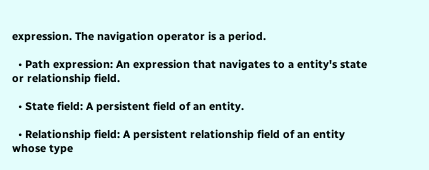expression. The navigation operator is a period.

  • Path expression: An expression that navigates to a entity's state or relationship field.

  • State field: A persistent field of an entity.

  • Relationship field: A persistent relationship field of an entity whose type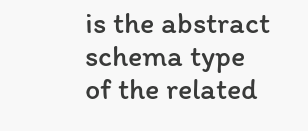is the abstract schema type of the related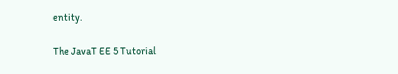entity.

The JavaT EE 5 Tutorial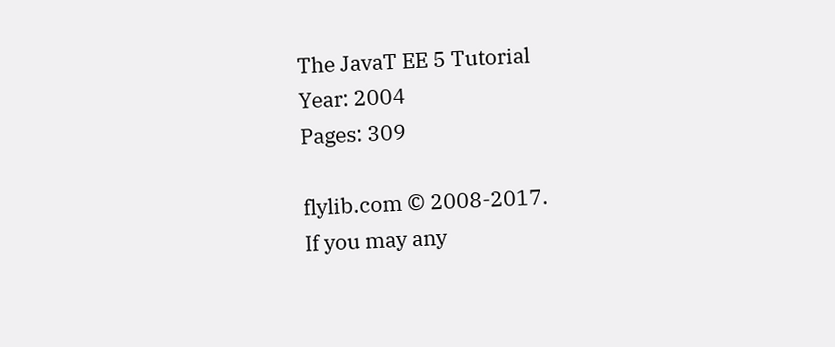The JavaT EE 5 Tutorial
Year: 2004
Pages: 309

flylib.com © 2008-2017.
If you may any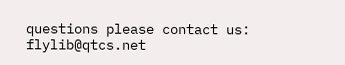questions please contact us: flylib@qtcs.net